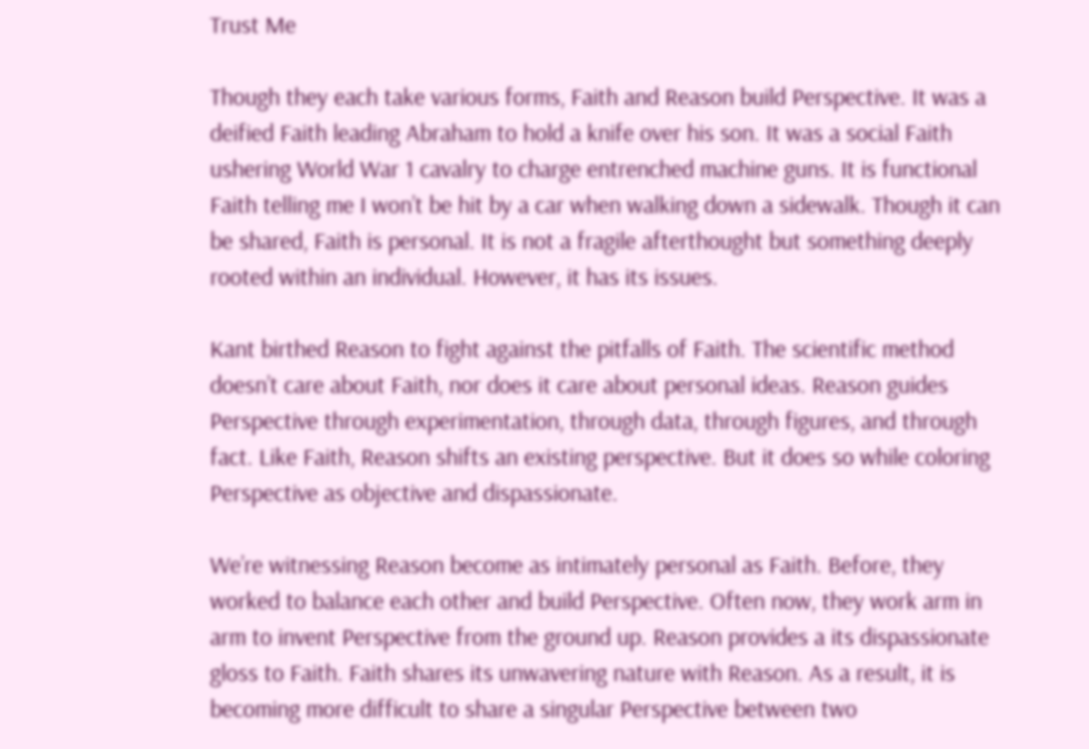Trust Me

Though they each take various forms, Faith and Reason build Perspective. It was a deified Faith leading Abraham to hold a knife over his son. It was a social Faith ushering World War 1 cavalry to charge entrenched machine guns. It is functional Faith telling me I won’t be hit by a car when walking down a sidewalk. Though it can be shared, Faith is personal. It is not a fragile afterthought but something deeply rooted within an individual. However, it has its issues.

Kant birthed Reason to fight against the pitfalls of Faith. The scientific method doesn’t care about Faith, nor does it care about personal ideas. Reason guides Perspective through experimentation, through data, through figures, and through fact. Like Faith, Reason shifts an existing perspective. But it does so while coloring Perspective as objective and dispassionate.

We’re witnessing Reason become as intimately personal as Faith. Before, they worked to balance each other and build Perspective. Often now, they work arm in arm to invent Perspective from the ground up. Reason provides a its dispassionate gloss to Faith. Faith shares its unwavering nature with Reason. As a result, it is becoming more difficult to share a singular Perspective between two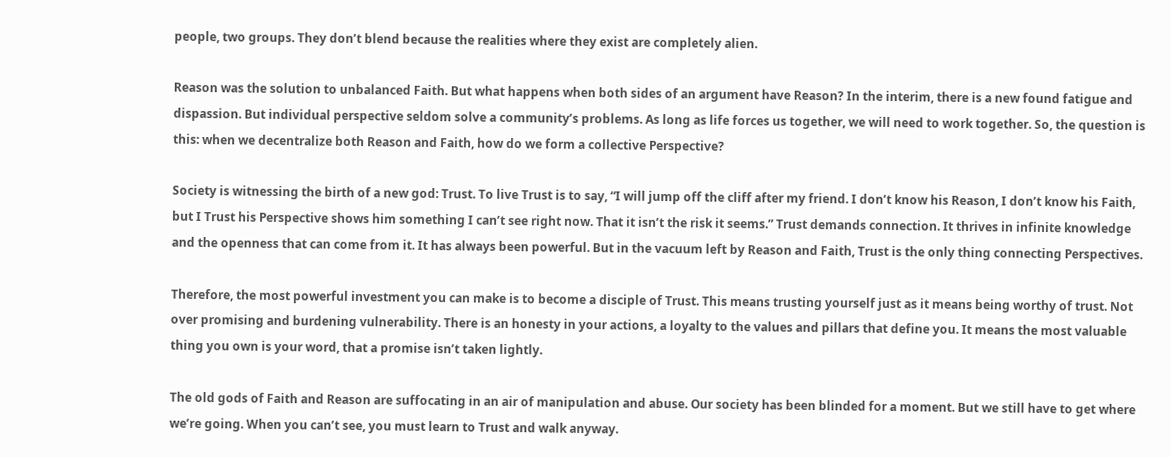people, two groups. They don’t blend because the realities where they exist are completely alien.

Reason was the solution to unbalanced Faith. But what happens when both sides of an argument have Reason? In the interim, there is a new found fatigue and dispassion. But individual perspective seldom solve a community’s problems. As long as life forces us together, we will need to work together. So, the question is this: when we decentralize both Reason and Faith, how do we form a collective Perspective?

Society is witnessing the birth of a new god: Trust. To live Trust is to say, “I will jump off the cliff after my friend. I don’t know his Reason, I don’t know his Faith, but I Trust his Perspective shows him something I can’t see right now. That it isn’t the risk it seems.” Trust demands connection. It thrives in infinite knowledge and the openness that can come from it. It has always been powerful. But in the vacuum left by Reason and Faith, Trust is the only thing connecting Perspectives.

Therefore, the most powerful investment you can make is to become a disciple of Trust. This means trusting yourself just as it means being worthy of trust. Not over promising and burdening vulnerability. There is an honesty in your actions, a loyalty to the values and pillars that define you. It means the most valuable thing you own is your word, that a promise isn’t taken lightly.

The old gods of Faith and Reason are suffocating in an air of manipulation and abuse. Our society has been blinded for a moment. But we still have to get where we’re going. When you can’t see, you must learn to Trust and walk anyway.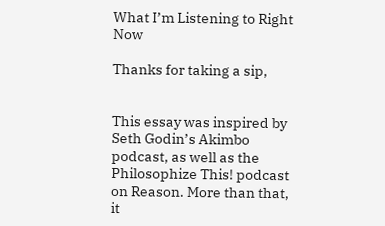What I’m Listening to Right Now

Thanks for taking a sip,


This essay was inspired by Seth Godin’s Akimbo podcast, as well as the Philosophize This! podcast on Reason. More than that, it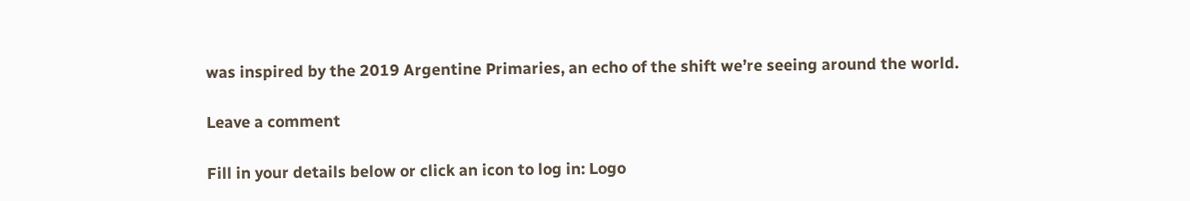was inspired by the 2019 Argentine Primaries, an echo of the shift we’re seeing around the world.

Leave a comment

Fill in your details below or click an icon to log in: Logo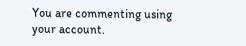You are commenting using your account.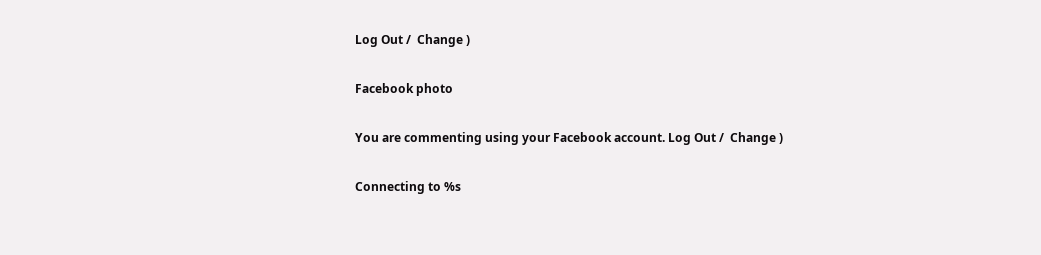Log Out /  Change )

Facebook photo

You are commenting using your Facebook account. Log Out /  Change )

Connecting to %s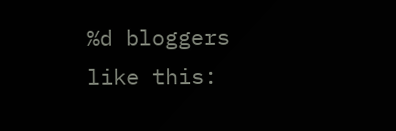%d bloggers like this: